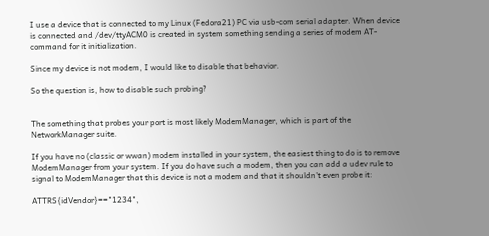I use a device that is connected to my Linux (Fedora21) PC via usb-com serial adapter. When device is connected and /dev/ttyACM0 is created in system something sending a series of modem AT-command for it initialization.

Since my device is not modem, I would like to disable that behavior.

So the question is, how to disable such probing?


The something that probes your port is most likely ModemManager, which is part of the NetworkManager suite.

If you have no (classic or wwan) modem installed in your system, the easiest thing to do is to remove ModemManager from your system. If you do have such a modem, then you can add a udev rule to signal to ModemManager that this device is not a modem and that it shouldn't even probe it:

ATTRS{idVendor}=="1234",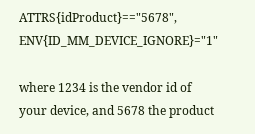ATTRS{idProduct}=="5678", ENV{ID_MM_DEVICE_IGNORE}="1"

where 1234 is the vendor id of your device, and 5678 the product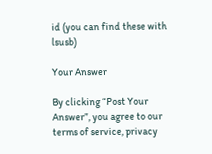id (you can find these with lsusb)

Your Answer

By clicking “Post Your Answer”, you agree to our terms of service, privacy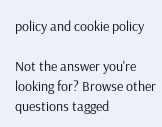policy and cookie policy

Not the answer you're looking for? Browse other questions tagged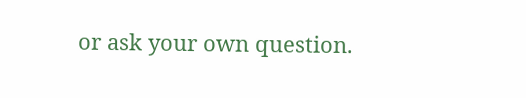or ask your own question.